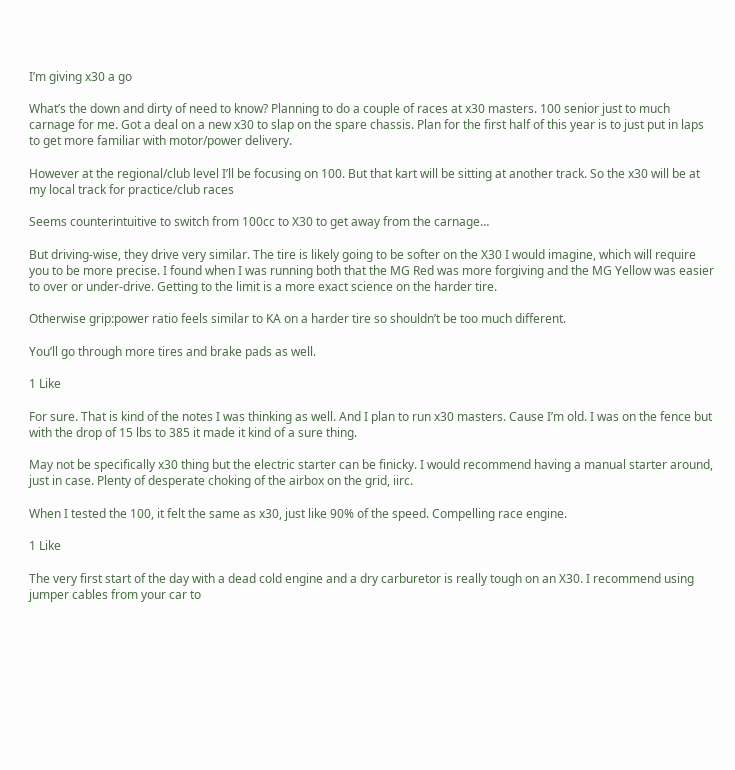I’m giving x30 a go

What’s the down and dirty of need to know? Planning to do a couple of races at x30 masters. 100 senior just to much carnage for me. Got a deal on a new x30 to slap on the spare chassis. Plan for the first half of this year is to just put in laps to get more familiar with motor/power delivery.

However at the regional/club level I’ll be focusing on 100. But that kart will be sitting at another track. So the x30 will be at my local track for practice/club races

Seems counterintuitive to switch from 100cc to X30 to get away from the carnage…

But driving-wise, they drive very similar. The tire is likely going to be softer on the X30 I would imagine, which will require you to be more precise. I found when I was running both that the MG Red was more forgiving and the MG Yellow was easier to over or under-drive. Getting to the limit is a more exact science on the harder tire.

Otherwise grip:power ratio feels similar to KA on a harder tire so shouldn’t be too much different.

You’ll go through more tires and brake pads as well.

1 Like

For sure. That is kind of the notes I was thinking as well. And I plan to run x30 masters. Cause I’m old. I was on the fence but with the drop of 15 lbs to 385 it made it kind of a sure thing.

May not be specifically x30 thing but the electric starter can be finicky. I would recommend having a manual starter around, just in case. Plenty of desperate choking of the airbox on the grid, iirc.

When I tested the 100, it felt the same as x30, just like 90% of the speed. Compelling race engine.

1 Like

The very first start of the day with a dead cold engine and a dry carburetor is really tough on an X30. I recommend using jumper cables from your car to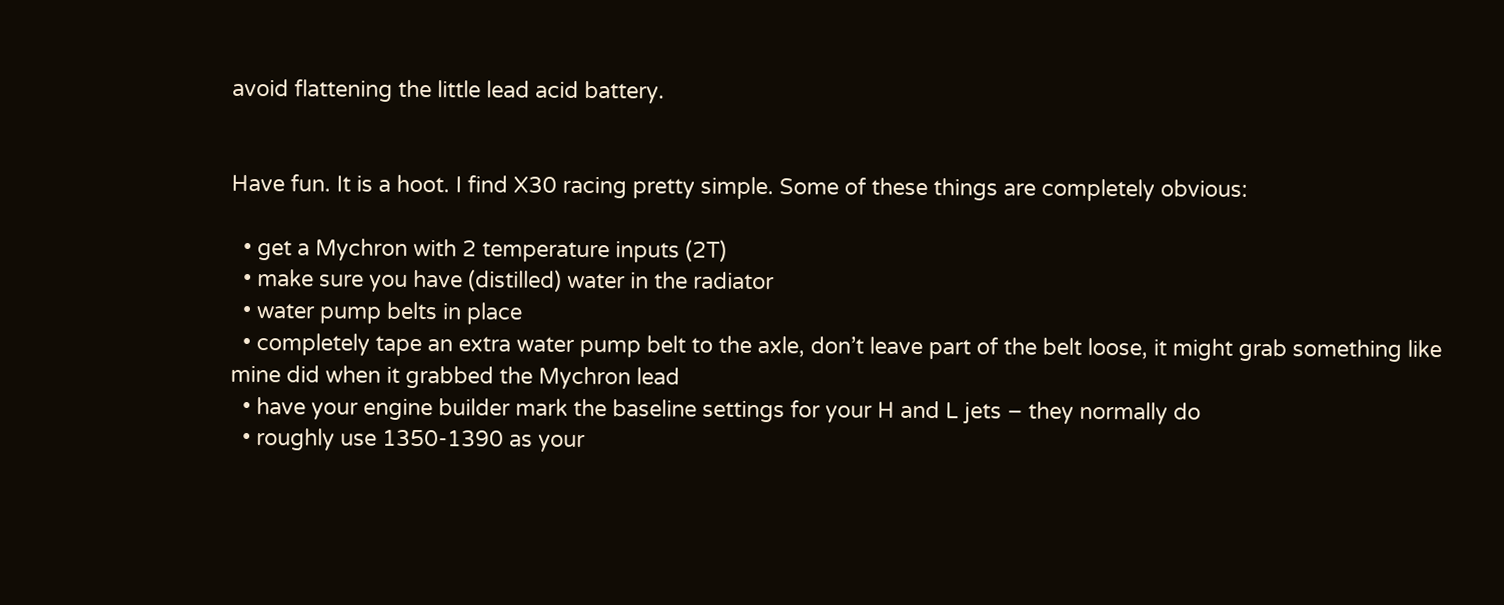avoid flattening the little lead acid battery.


Have fun. It is a hoot. I find X30 racing pretty simple. Some of these things are completely obvious:

  • get a Mychron with 2 temperature inputs (2T)
  • make sure you have (distilled) water in the radiator
  • water pump belts in place
  • completely tape an extra water pump belt to the axle, don’t leave part of the belt loose, it might grab something like mine did when it grabbed the Mychron lead
  • have your engine builder mark the baseline settings for your H and L jets – they normally do
  • roughly use 1350-1390 as your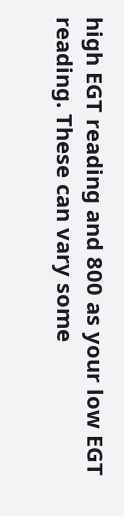high EGT reading and 800 as your low EGT reading. These can vary some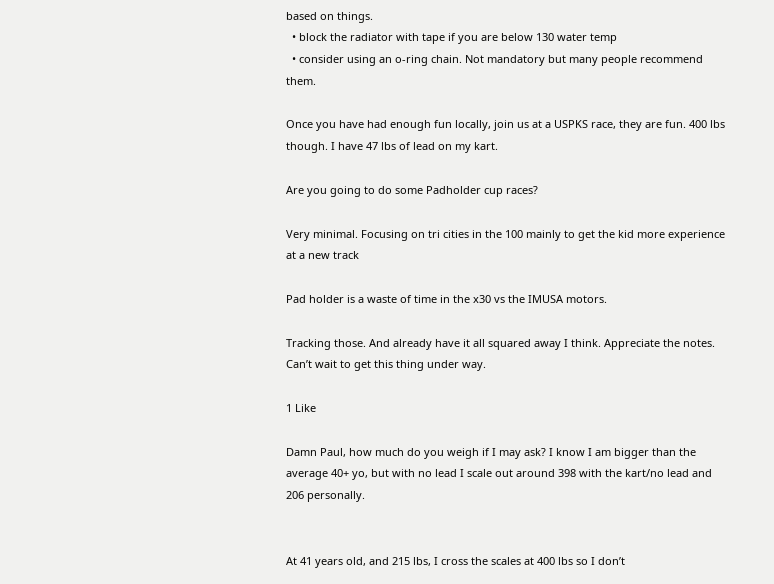based on things.
  • block the radiator with tape if you are below 130 water temp
  • consider using an o-ring chain. Not mandatory but many people recommend them.

Once you have had enough fun locally, join us at a USPKS race, they are fun. 400 lbs though. I have 47 lbs of lead on my kart.

Are you going to do some Padholder cup races?

Very minimal. Focusing on tri cities in the 100 mainly to get the kid more experience at a new track

Pad holder is a waste of time in the x30 vs the IMUSA motors.

Tracking those. And already have it all squared away I think. Appreciate the notes. Can’t wait to get this thing under way.

1 Like

Damn Paul, how much do you weigh if I may ask? I know I am bigger than the average 40+ yo, but with no lead I scale out around 398 with the kart/no lead and 206 personally.


At 41 years old, and 215 lbs, I cross the scales at 400 lbs so I don’t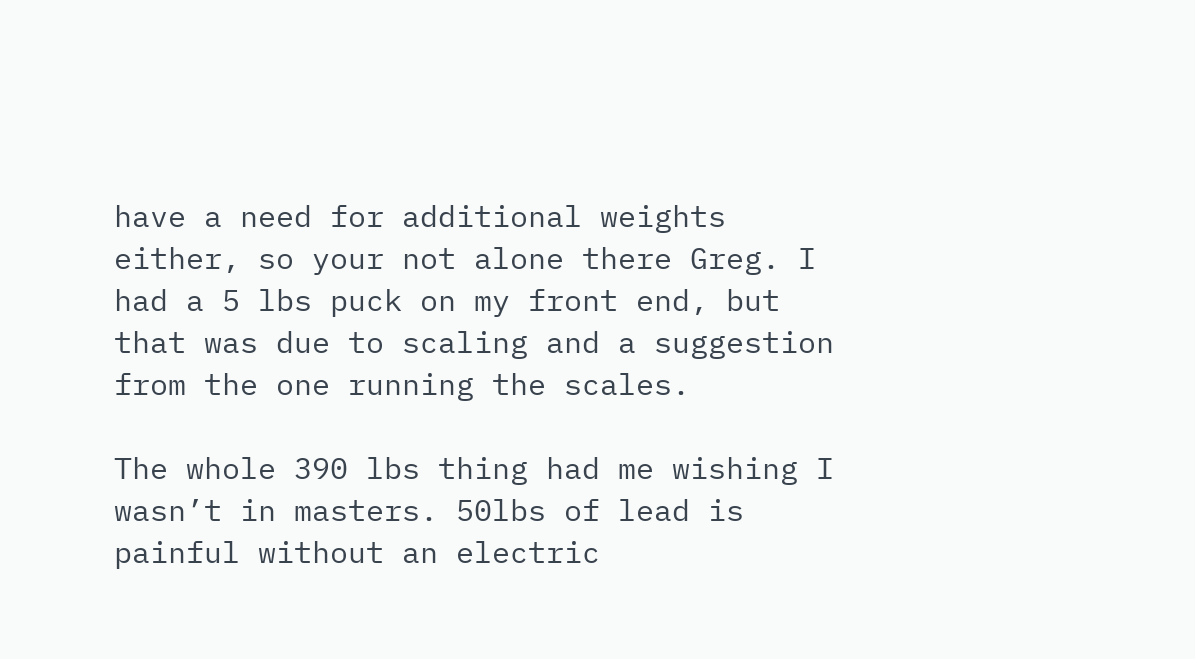have a need for additional weights either, so your not alone there Greg. I had a 5 lbs puck on my front end, but that was due to scaling and a suggestion from the one running the scales.

The whole 390 lbs thing had me wishing I wasn’t in masters. 50lbs of lead is painful without an electric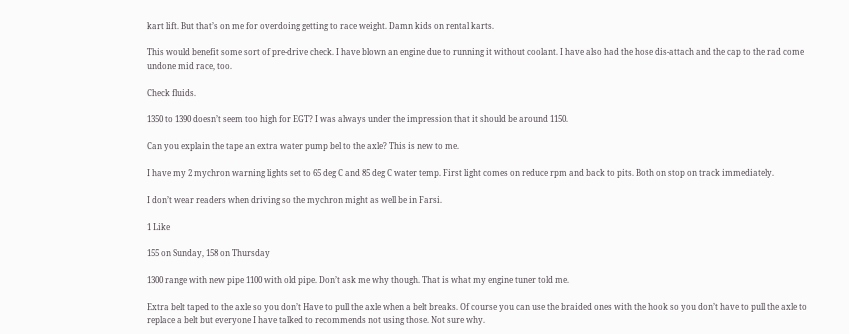kart lift. But that’s on me for overdoing getting to race weight. Damn kids on rental karts.

This would benefit some sort of pre-drive check. I have blown an engine due to running it without coolant. I have also had the hose dis-attach and the cap to the rad come undone mid race, too.

Check fluids.

1350 to 1390 doesn’t seem too high for EGT? I was always under the impression that it should be around 1150.

Can you explain the tape an extra water pump bel to the axle? This is new to me.

I have my 2 mychron warning lights set to 65 deg C and 85 deg C water temp. First light comes on reduce rpm and back to pits. Both on stop on track immediately.

I don’t wear readers when driving so the mychron might as well be in Farsi.

1 Like

155 on Sunday, 158 on Thursday

1300 range with new pipe 1100 with old pipe. Don’t ask me why though. That is what my engine tuner told me.

Extra belt taped to the axle so you don’t Have to pull the axle when a belt breaks. Of course you can use the braided ones with the hook so you don’t have to pull the axle to replace a belt but everyone I have talked to recommends not using those. Not sure why.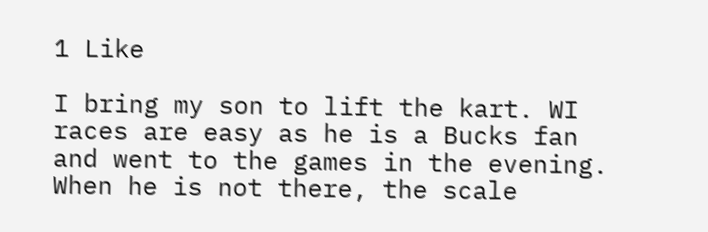1 Like

I bring my son to lift the kart. WI races are easy as he is a Bucks fan and went to the games in the evening. When he is not there, the scale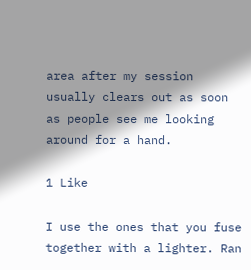area after my session usually clears out as soon as people see me looking around for a hand.

1 Like

I use the ones that you fuse together with a lighter. Ran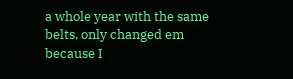a whole year with the same belts, only changed em because I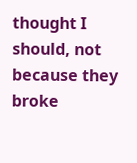thought I should, not because they broke